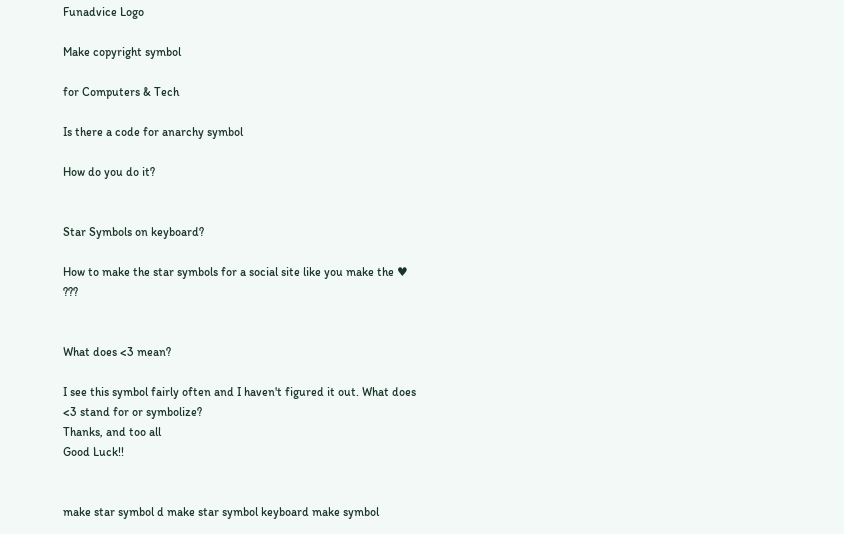Funadvice Logo

Make copyright symbol

for Computers & Tech

Is there a code for anarchy symbol

How do you do it?


Star Symbols on keyboard?

How to make the star symbols for a social site like you make the ♥ ???


What does <3 mean?

I see this symbol fairly often and I haven't figured it out. What does <3 stand for or symbolize?
Thanks, and too all
Good Luck!!


make star symbol d make star symbol keyboard make symbol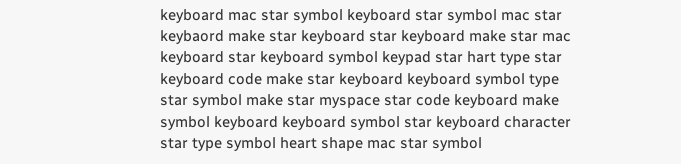keyboard mac star symbol keyboard star symbol mac star keybaord make star keyboard star keyboard make star mac keyboard star keyboard symbol keypad star hart type star keyboard code make star keyboard keyboard symbol type star symbol make star myspace star code keyboard make symbol keyboard keyboard symbol star keyboard character star type symbol heart shape mac star symbol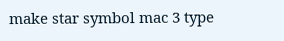make star symbol mac 3 type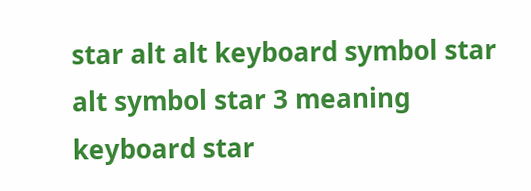star alt alt keyboard symbol star alt symbol star 3 meaning keyboard star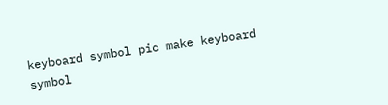keyboard symbol pic make keyboard symbol